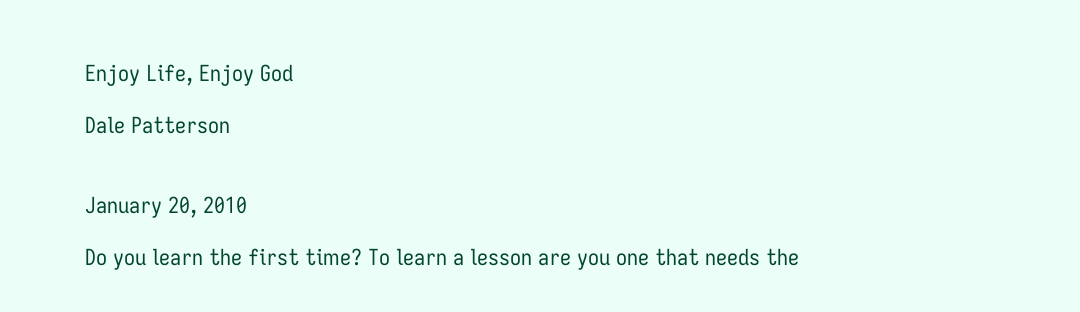Enjoy Life, Enjoy God

Dale Patterson


January 20, 2010

Do you learn the first time? To learn a lesson are you one that needs the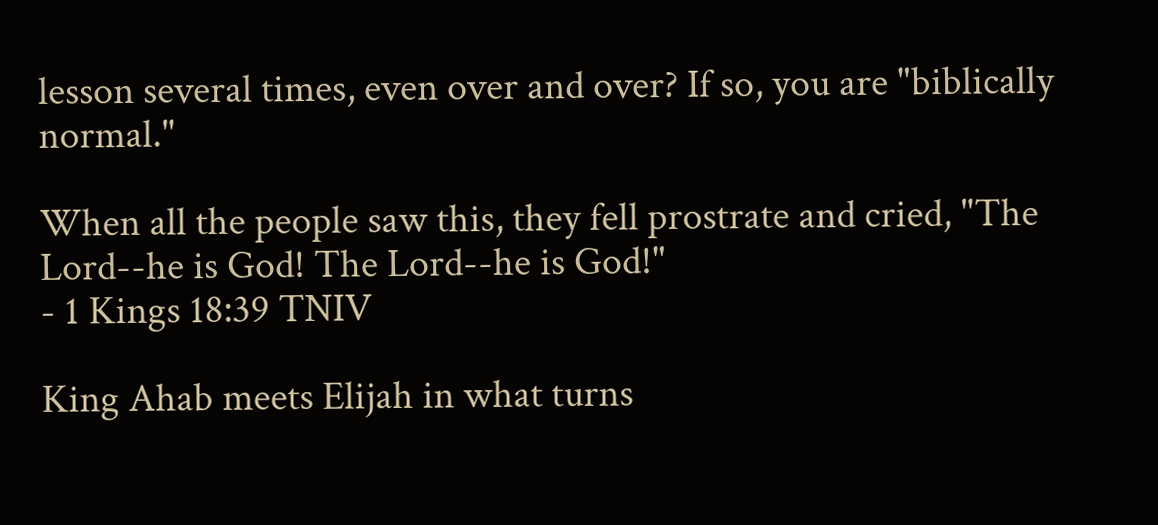lesson several times, even over and over? If so, you are "biblically normal."

When all the people saw this, they fell prostrate and cried, "The Lord--he is God! The Lord--he is God!"
- 1 Kings 18:39 TNIV

King Ahab meets Elijah in what turns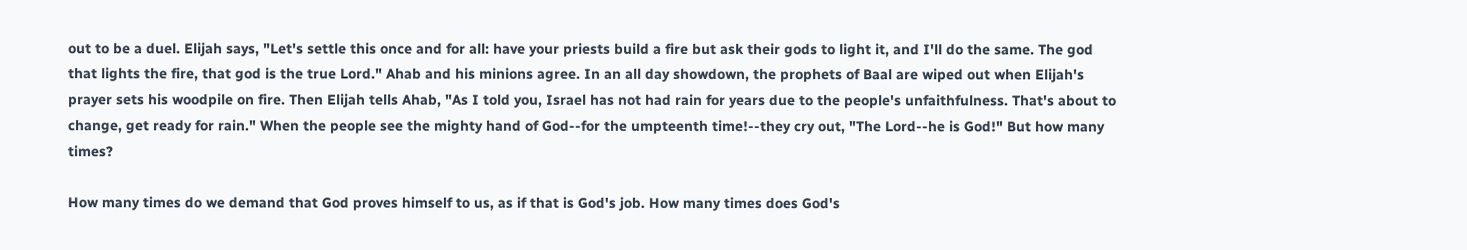out to be a duel. Elijah says, "Let's settle this once and for all: have your priests build a fire but ask their gods to light it, and I'll do the same. The god that lights the fire, that god is the true Lord." Ahab and his minions agree. In an all day showdown, the prophets of Baal are wiped out when Elijah's prayer sets his woodpile on fire. Then Elijah tells Ahab, "As I told you, Israel has not had rain for years due to the people's unfaithfulness. That's about to change, get ready for rain." When the people see the mighty hand of God--for the umpteenth time!--they cry out, "The Lord--he is God!" But how many times?

How many times do we demand that God proves himself to us, as if that is God's job. How many times does God's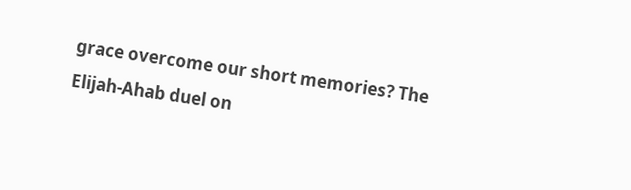grace overcome our short memories? The Elijah-Ahab duel on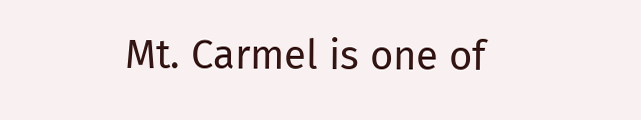Mt. Carmel is one of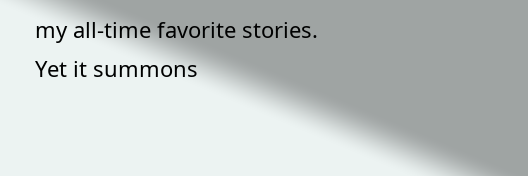my all-time favorite stories. Yet it summons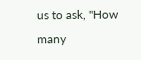us to ask, "How many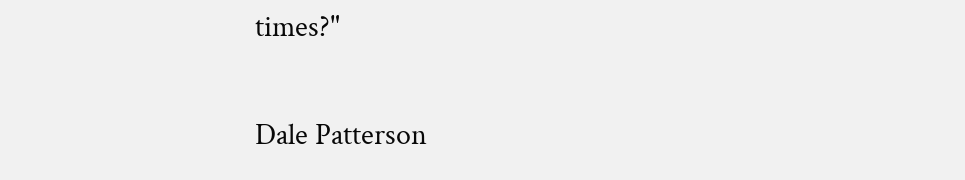times?"

Dale Patterson